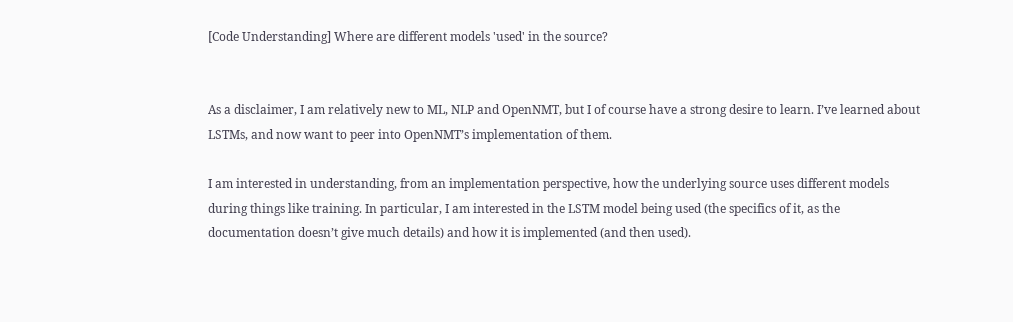[Code Understanding] Where are different models 'used' in the source?


As a disclaimer, I am relatively new to ML, NLP and OpenNMT, but I of course have a strong desire to learn. I’ve learned about LSTMs, and now want to peer into OpenNMT’s implementation of them.

I am interested in understanding, from an implementation perspective, how the underlying source uses different models during things like training. In particular, I am interested in the LSTM model being used (the specifics of it, as the documentation doesn’t give much details) and how it is implemented (and then used).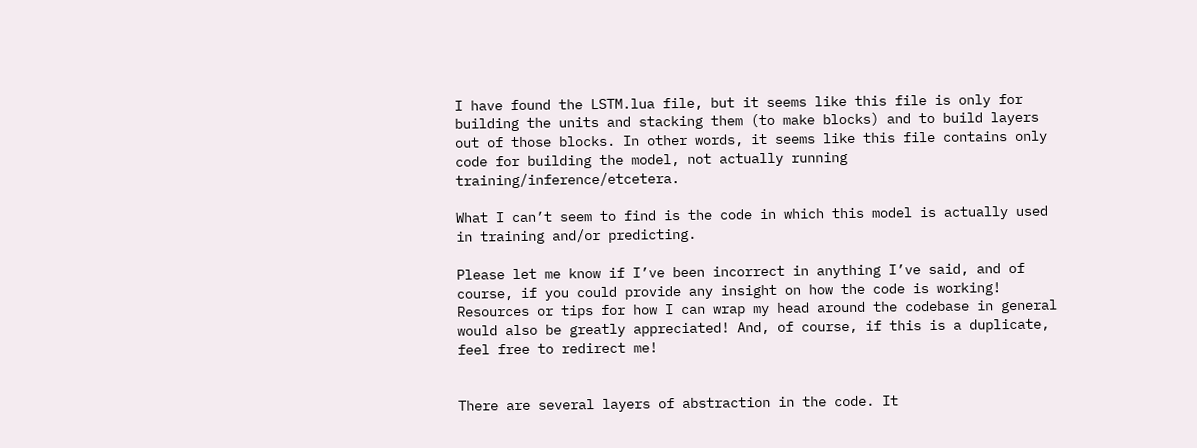I have found the LSTM.lua file, but it seems like this file is only for building the units and stacking them (to make blocks) and to build layers out of those blocks. In other words, it seems like this file contains only code for building the model, not actually running training/inference/etcetera.

What I can’t seem to find is the code in which this model is actually used in training and/or predicting.

Please let me know if I’ve been incorrect in anything I’ve said, and of course, if you could provide any insight on how the code is working! Resources or tips for how I can wrap my head around the codebase in general would also be greatly appreciated! And, of course, if this is a duplicate, feel free to redirect me!


There are several layers of abstraction in the code. It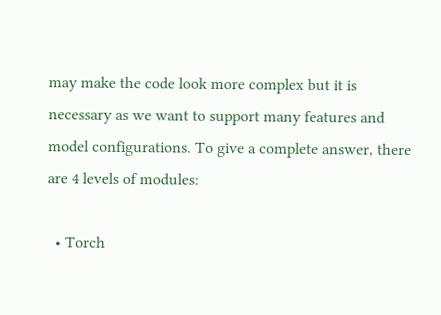may make the code look more complex but it is necessary as we want to support many features and model configurations. To give a complete answer, there are 4 levels of modules:

  • Torch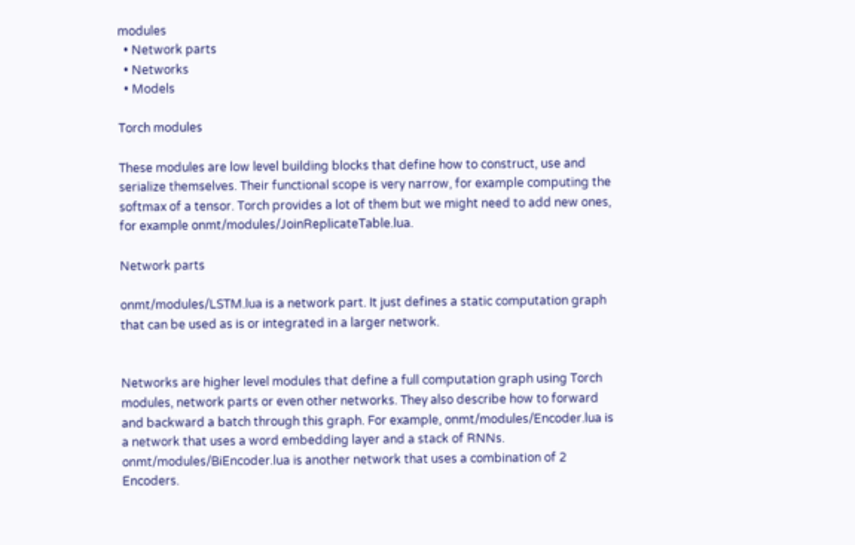modules
  • Network parts
  • Networks
  • Models

Torch modules

These modules are low level building blocks that define how to construct, use and serialize themselves. Their functional scope is very narrow, for example computing the softmax of a tensor. Torch provides a lot of them but we might need to add new ones, for example onmt/modules/JoinReplicateTable.lua.

Network parts

onmt/modules/LSTM.lua is a network part. It just defines a static computation graph that can be used as is or integrated in a larger network.


Networks are higher level modules that define a full computation graph using Torch modules, network parts or even other networks. They also describe how to forward and backward a batch through this graph. For example, onmt/modules/Encoder.lua is a network that uses a word embedding layer and a stack of RNNs. onmt/modules/BiEncoder.lua is another network that uses a combination of 2 Encoders.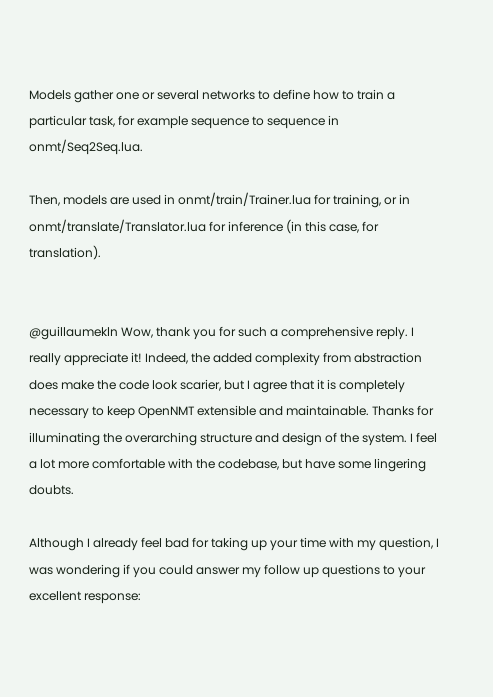Models gather one or several networks to define how to train a particular task, for example sequence to sequence in onmt/Seq2Seq.lua.

Then, models are used in onmt/train/Trainer.lua for training, or in onmt/translate/Translator.lua for inference (in this case, for translation).


@guillaumekln Wow, thank you for such a comprehensive reply. I really appreciate it! Indeed, the added complexity from abstraction does make the code look scarier, but I agree that it is completely necessary to keep OpenNMT extensible and maintainable. Thanks for illuminating the overarching structure and design of the system. I feel a lot more comfortable with the codebase, but have some lingering doubts.

Although I already feel bad for taking up your time with my question, I was wondering if you could answer my follow up questions to your excellent response: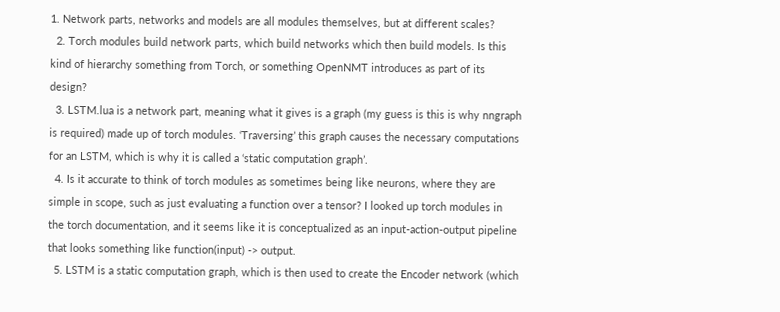1. Network parts, networks and models are all modules themselves, but at different scales?
  2. Torch modules build network parts, which build networks which then build models. Is this kind of hierarchy something from Torch, or something OpenNMT introduces as part of its design?
  3. LSTM.lua is a network part, meaning what it gives is a graph (my guess is this is why nngraph is required) made up of torch modules. ‘Traversing’ this graph causes the necessary computations for an LSTM, which is why it is called a ‘static computation graph’.
  4. Is it accurate to think of torch modules as sometimes being like neurons, where they are simple in scope, such as just evaluating a function over a tensor? I looked up torch modules in the torch documentation, and it seems like it is conceptualized as an input-action-output pipeline that looks something like function(input) -> output.
  5. LSTM is a static computation graph, which is then used to create the Encoder network (which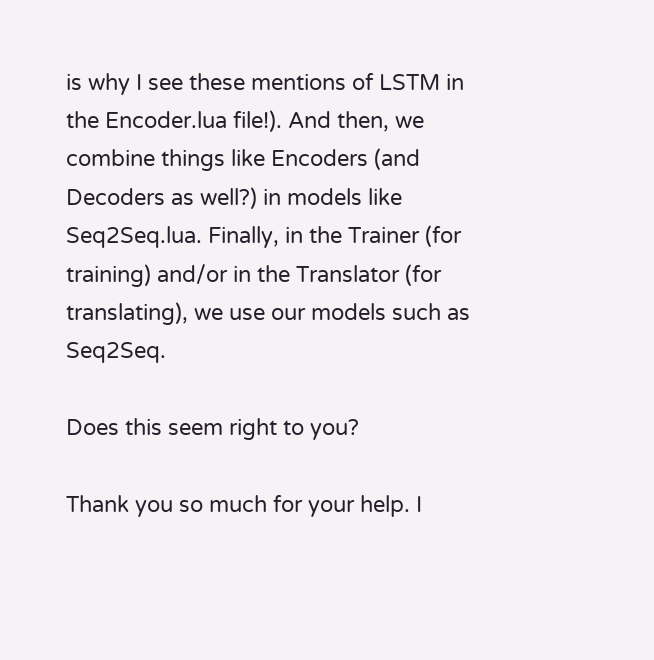is why I see these mentions of LSTM in the Encoder.lua file!). And then, we combine things like Encoders (and Decoders as well?) in models like Seq2Seq.lua. Finally, in the Trainer (for training) and/or in the Translator (for translating), we use our models such as Seq2Seq.

Does this seem right to you?

Thank you so much for your help. I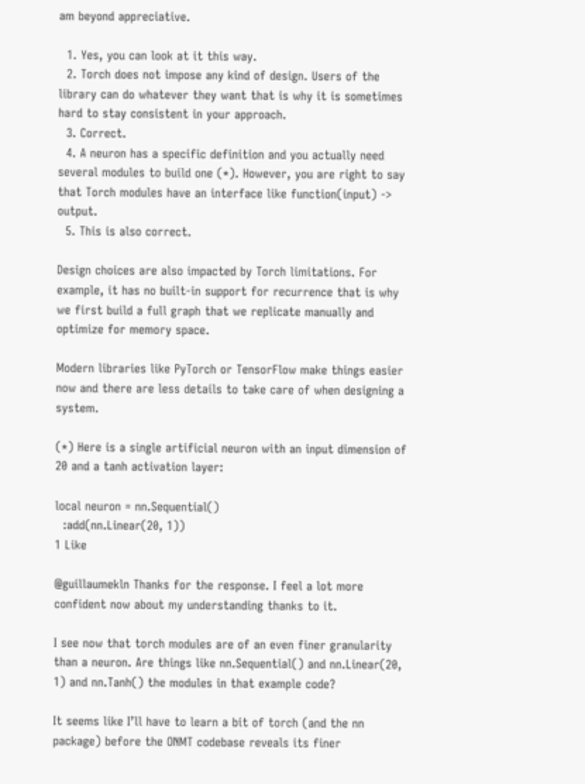am beyond appreciative.

  1. Yes, you can look at it this way.
  2. Torch does not impose any kind of design. Users of the library can do whatever they want that is why it is sometimes hard to stay consistent in your approach.
  3. Correct.
  4. A neuron has a specific definition and you actually need several modules to build one (*). However, you are right to say that Torch modules have an interface like function(input) -> output.
  5. This is also correct.

Design choices are also impacted by Torch limitations. For example, it has no built-in support for recurrence that is why we first build a full graph that we replicate manually and optimize for memory space.

Modern libraries like PyTorch or TensorFlow make things easier now and there are less details to take care of when designing a system.

(*) Here is a single artificial neuron with an input dimension of 20 and a tanh activation layer:

local neuron = nn.Sequential()
  :add(nn.Linear(20, 1))
1 Like

@guillaumekln Thanks for the response. I feel a lot more confident now about my understanding thanks to it.

I see now that torch modules are of an even finer granularity than a neuron. Are things like nn.Sequential() and nn.Linear(20, 1) and nn.Tanh() the modules in that example code?

It seems like I’ll have to learn a bit of torch (and the nn package) before the ONMT codebase reveals its finer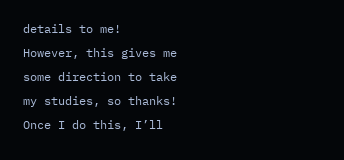details to me! However, this gives me some direction to take my studies, so thanks! Once I do this, I’ll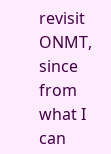revisit ONMT, since from what I can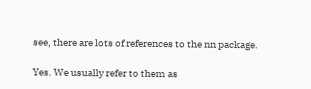see, there are lots of references to the nn package.

Yes. We usually refer to them as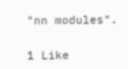"nn modules".

1 Like